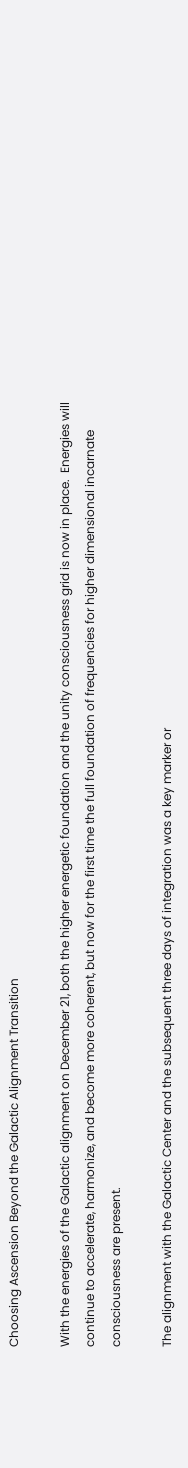Choosing Ascension Beyond the Galactic Alignment Transition

With the energies of the Galactic alignment on December 21, both the higher energetic foundation and the unity consciousness grid is now in place.  Energies will continue to accelerate, harmonize, and become more coherent, but now for the first time the full foundation of frequencies for higher dimensional incarnate consciousness are present.

The alignment with the Galactic Center and the subsequent three days of integration was a key marker or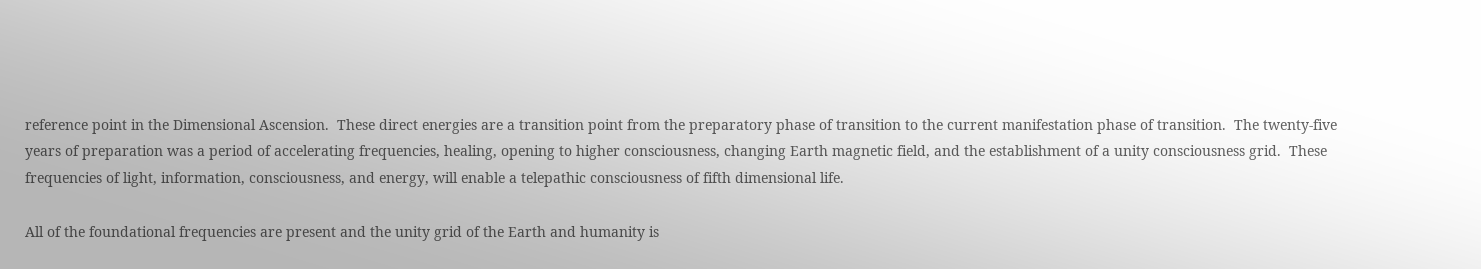reference point in the Dimensional Ascension.  These direct energies are a transition point from the preparatory phase of transition to the current manifestation phase of transition.  The twenty-five years of preparation was a period of accelerating frequencies, healing, opening to higher consciousness, changing Earth magnetic field, and the establishment of a unity consciousness grid.  These frequencies of light, information, consciousness, and energy, will enable a telepathic consciousness of fifth dimensional life.

All of the foundational frequencies are present and the unity grid of the Earth and humanity is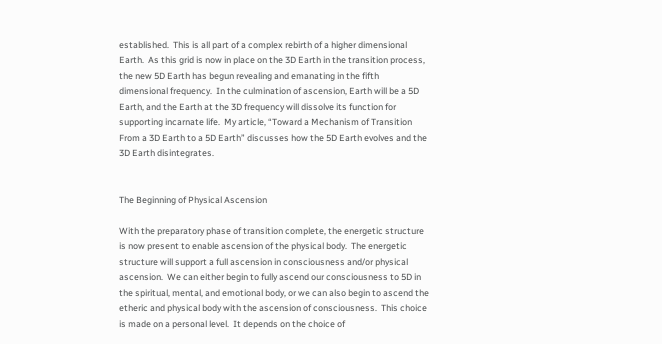established.  This is all part of a complex rebirth of a higher dimensional Earth.  As this grid is now in place on the 3D Earth in the transition process, the new 5D Earth has begun revealing and emanating in the fifth dimensional frequency.  In the culmination of ascension, Earth will be a 5D Earth, and the Earth at the 3D frequency will dissolve its function for supporting incarnate life.  My article, “Toward a Mechanism of Transition From a 3D Earth to a 5D Earth” discusses how the 5D Earth evolves and the 3D Earth disintegrates.


The Beginning of Physical Ascension

With the preparatory phase of transition complete, the energetic structure is now present to enable ascension of the physical body.  The energetic structure will support a full ascension in consciousness and/or physical ascension.  We can either begin to fully ascend our consciousness to 5D in the spiritual, mental, and emotional body, or we can also begin to ascend the etheric and physical body with the ascension of consciousness.  This choice is made on a personal level.  It depends on the choice of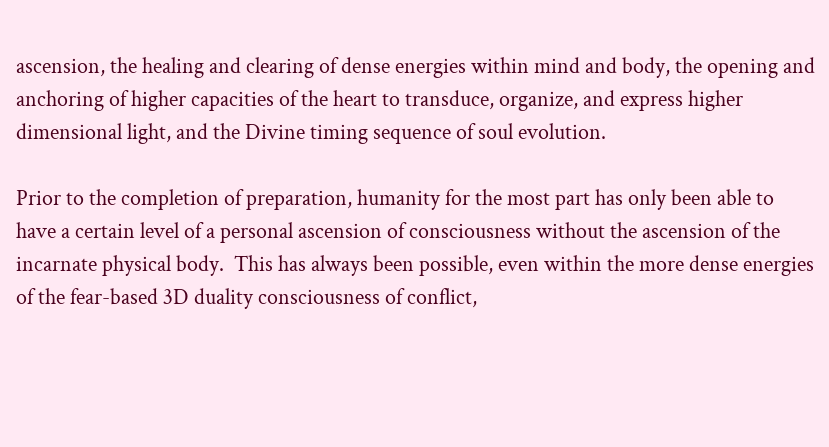ascension, the healing and clearing of dense energies within mind and body, the opening and anchoring of higher capacities of the heart to transduce, organize, and express higher dimensional light, and the Divine timing sequence of soul evolution.

Prior to the completion of preparation, humanity for the most part has only been able to have a certain level of a personal ascension of consciousness without the ascension of the incarnate physical body.  This has always been possible, even within the more dense energies of the fear-based 3D duality consciousness of conflict,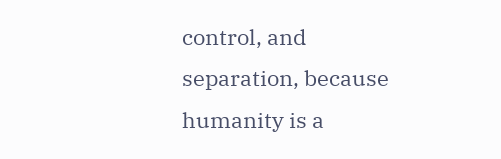control, and separation, because humanity is a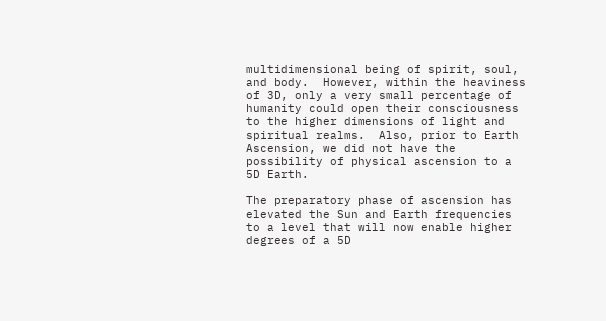multidimensional being of spirit, soul, and body.  However, within the heaviness of 3D, only a very small percentage of humanity could open their consciousness to the higher dimensions of light and spiritual realms.  Also, prior to Earth Ascension, we did not have the possibility of physical ascension to a 5D Earth.

The preparatory phase of ascension has elevated the Sun and Earth frequencies to a level that will now enable higher degrees of a 5D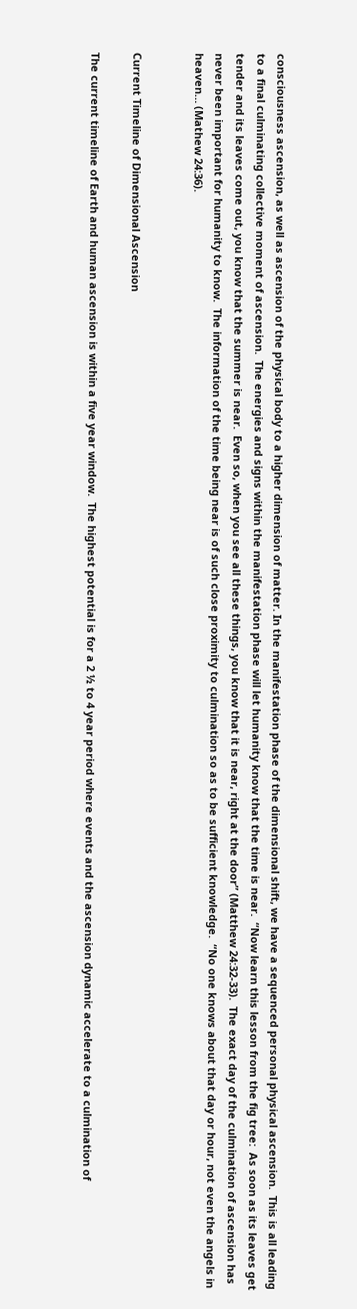consciousness ascension, as well as ascension of the physical body to a higher dimension of matter. In the manifestation phase of the dimensional shift, we have a sequenced personal physical ascension.  This is all leading to a final culminating collective moment of ascension.  The energies and signs within the manifestation phase will let humanity know that the time is near.  “Now learn this lesson from the fig tree:  As soon as its leaves get tender and its leaves come out, you know that the summer is near.  Even so, when you see all these things, you know that it is near, right at the door” (Matthew 24:32-33).  The exact day of the culmination of ascension has never been important for humanity to know.  The information of the time being near is of such close proximity to culmination so as to be sufficient knowledge.  “No one knows about that day or hour, not even the angels in heaven… (Mathew 24:36).


Current Timeline of Dimensional Ascension

The current timeline of Earth and human ascension is within a five year window.  The highest potential is for a 2 ½ to 4 year period where events and the ascension dynamic accelerate to a culmination of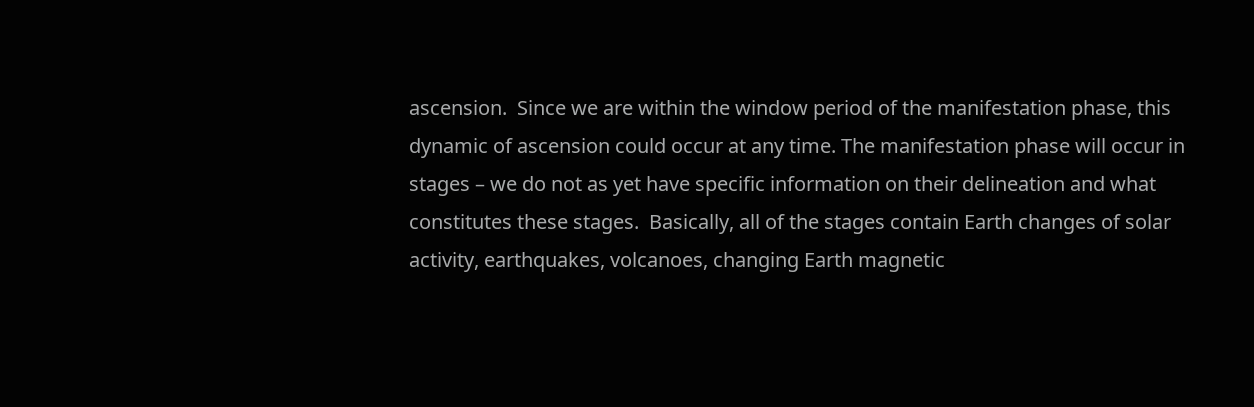ascension.  Since we are within the window period of the manifestation phase, this dynamic of ascension could occur at any time. The manifestation phase will occur in stages – we do not as yet have specific information on their delineation and what constitutes these stages.  Basically, all of the stages contain Earth changes of solar activity, earthquakes, volcanoes, changing Earth magnetic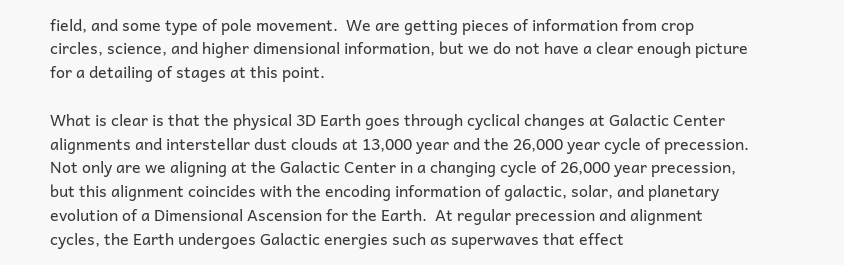field, and some type of pole movement.  We are getting pieces of information from crop circles, science, and higher dimensional information, but we do not have a clear enough picture for a detailing of stages at this point.

What is clear is that the physical 3D Earth goes through cyclical changes at Galactic Center alignments and interstellar dust clouds at 13,000 year and the 26,000 year cycle of precession.  Not only are we aligning at the Galactic Center in a changing cycle of 26,000 year precession, but this alignment coincides with the encoding information of galactic, solar, and planetary evolution of a Dimensional Ascension for the Earth.  At regular precession and alignment cycles, the Earth undergoes Galactic energies such as superwaves that effect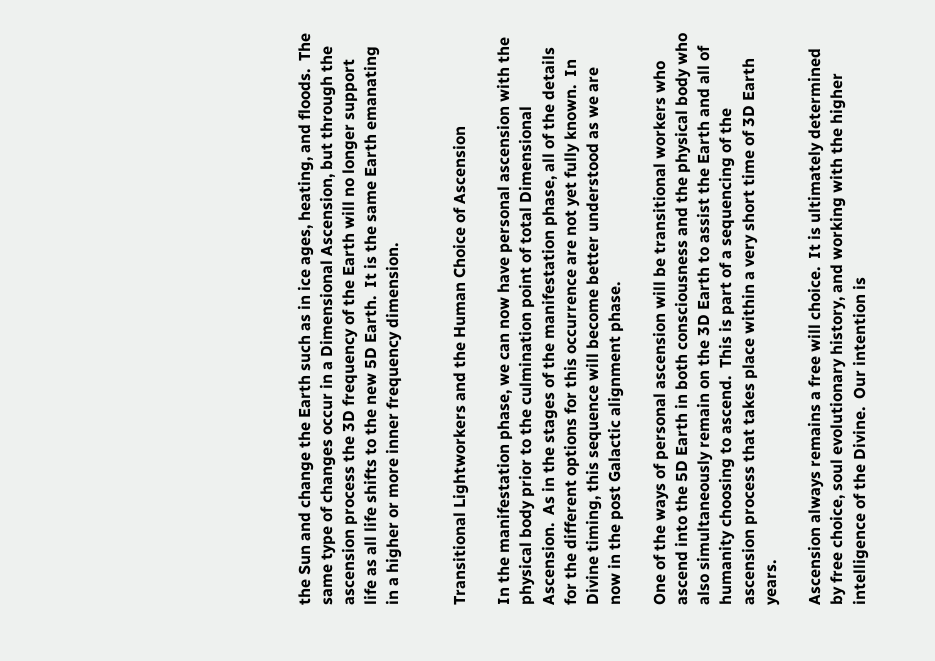the Sun and change the Earth such as in ice ages, heating, and floods.  The same type of changes occur in a Dimensional Ascension, but through the ascension process the 3D frequency of the Earth will no longer support life as all life shifts to the new 5D Earth.  It is the same Earth emanating in a higher or more inner frequency dimension.


Transitional Lightworkers and the Human Choice of Ascension

In the manifestation phase, we can now have personal ascension with the physical body prior to the culmination point of total Dimensional Ascension.  As in the stages of the manifestation phase, all of the details for the different options for this occurrence are not yet fully known.  In Divine timing, this sequence will become better understood as we are now in the post Galactic alignment phase.

One of the ways of personal ascension will be transitional workers who ascend into the 5D Earth in both consciousness and the physical body who also simultaneously remain on the 3D Earth to assist the Earth and all of humanity choosing to ascend.  This is part of a sequencing of the ascension process that takes place within a very short time of 3D Earth years.

Ascension always remains a free will choice.  It is ultimately determined by free choice, soul evolutionary history, and working with the higher intelligence of the Divine.  Our intention is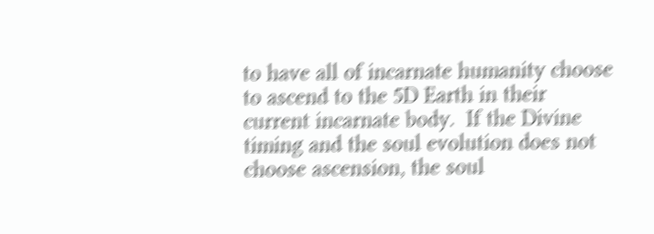to have all of incarnate humanity choose to ascend to the 5D Earth in their current incarnate body.  If the Divine timing and the soul evolution does not choose ascension, the soul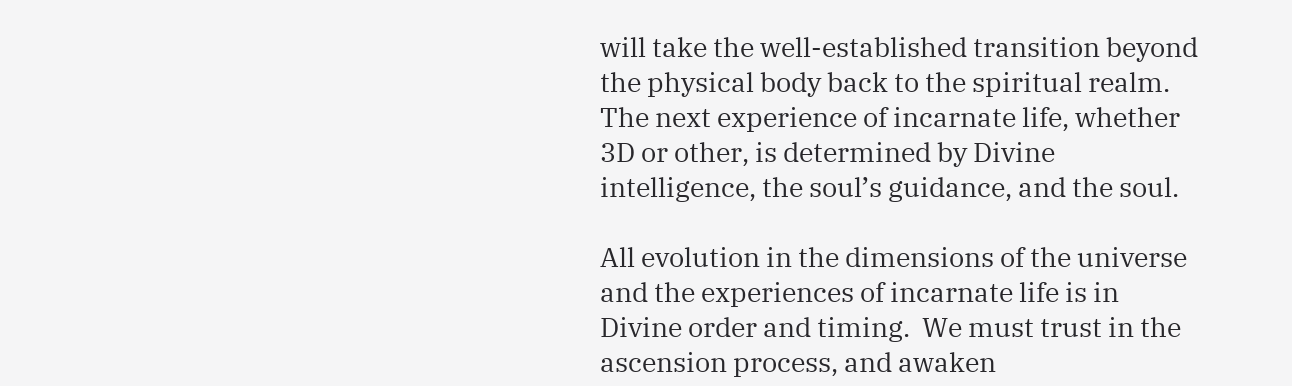will take the well-established transition beyond the physical body back to the spiritual realm.  The next experience of incarnate life, whether 3D or other, is determined by Divine intelligence, the soul’s guidance, and the soul.

All evolution in the dimensions of the universe and the experiences of incarnate life is in Divine order and timing.  We must trust in the ascension process, and awaken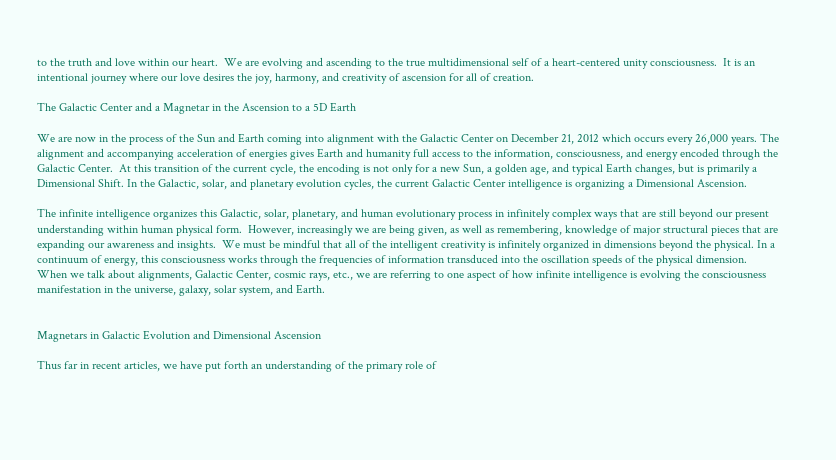to the truth and love within our heart.  We are evolving and ascending to the true multidimensional self of a heart-centered unity consciousness.  It is an intentional journey where our love desires the joy, harmony, and creativity of ascension for all of creation.

The Galactic Center and a Magnetar in the Ascension to a 5D Earth

We are now in the process of the Sun and Earth coming into alignment with the Galactic Center on December 21, 2012 which occurs every 26,000 years. The alignment and accompanying acceleration of energies gives Earth and humanity full access to the information, consciousness, and energy encoded through the Galactic Center.  At this transition of the current cycle, the encoding is not only for a new Sun, a golden age, and typical Earth changes, but is primarily a Dimensional Shift. In the Galactic, solar, and planetary evolution cycles, the current Galactic Center intelligence is organizing a Dimensional Ascension.

The infinite intelligence organizes this Galactic, solar, planetary, and human evolutionary process in infinitely complex ways that are still beyond our present understanding within human physical form.  However, increasingly we are being given, as well as remembering, knowledge of major structural pieces that are expanding our awareness and insights.  We must be mindful that all of the intelligent creativity is infinitely organized in dimensions beyond the physical. In a continuum of energy, this consciousness works through the frequencies of information transduced into the oscillation speeds of the physical dimension.   When we talk about alignments, Galactic Center, cosmic rays, etc., we are referring to one aspect of how infinite intelligence is evolving the consciousness manifestation in the universe, galaxy, solar system, and Earth.


Magnetars in Galactic Evolution and Dimensional Ascension

Thus far in recent articles, we have put forth an understanding of the primary role of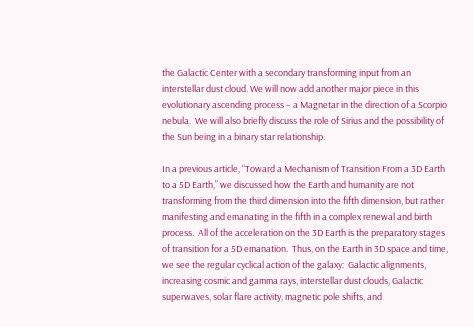the Galactic Center with a secondary transforming input from an interstellar dust cloud. We will now add another major piece in this evolutionary ascending process – a Magnetar in the direction of a Scorpio nebula.  We will also briefly discuss the role of Sirius and the possibility of the Sun being in a binary star relationship.

In a previous article, “Toward a Mechanism of Transition From a 3D Earth to a 5D Earth,” we discussed how the Earth and humanity are not transforming from the third dimension into the fifth dimension, but rather manifesting and emanating in the fifth in a complex renewal and birth process.  All of the acceleration on the 3D Earth is the preparatory stages of transition for a 5D emanation.  Thus, on the Earth in 3D space and time, we see the regular cyclical action of the galaxy:  Galactic alignments, increasing cosmic and gamma rays, interstellar dust clouds, Galactic superwaves, solar flare activity, magnetic pole shifts, and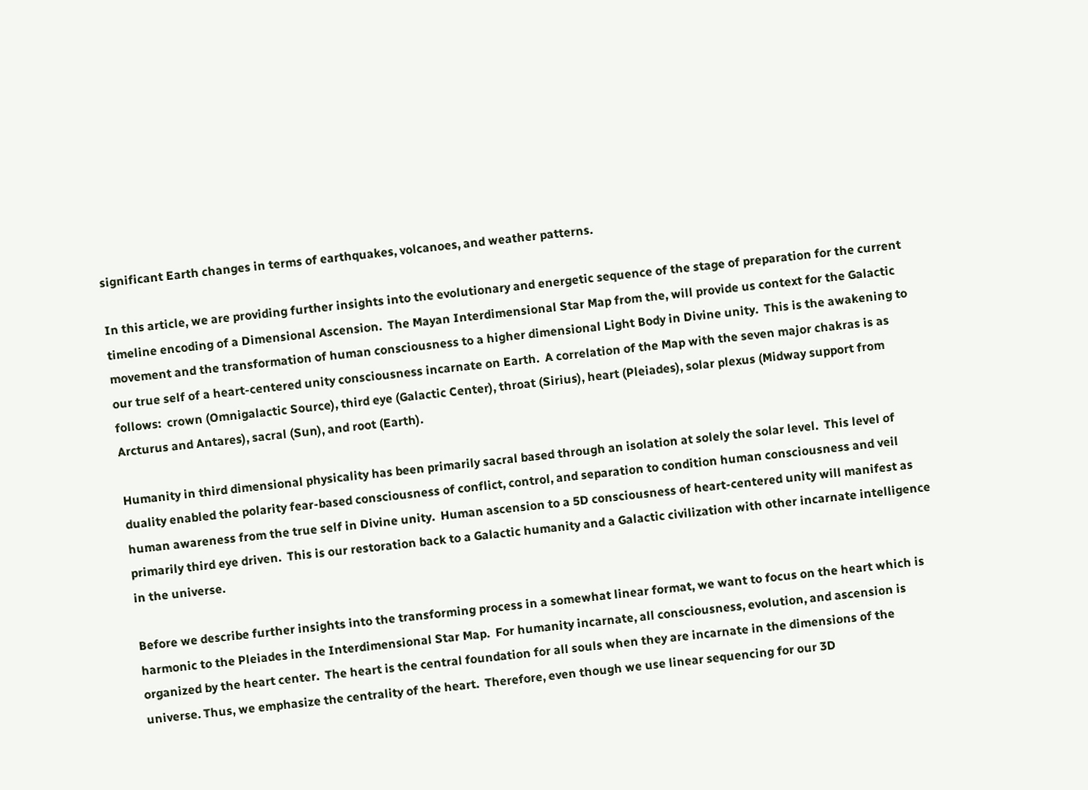significant Earth changes in terms of earthquakes, volcanoes, and weather patterns.

In this article, we are providing further insights into the evolutionary and energetic sequence of the stage of preparation for the current timeline encoding of a Dimensional Ascension.  The Mayan Interdimensional Star Map from the, will provide us context for the Galactic movement and the transformation of human consciousness to a higher dimensional Light Body in Divine unity.  This is the awakening to our true self of a heart-centered unity consciousness incarnate on Earth.  A correlation of the Map with the seven major chakras is as follows:  crown (Omnigalactic Source), third eye (Galactic Center), throat (Sirius), heart (Pleiades), solar plexus (Midway support from Arcturus and Antares), sacral (Sun), and root (Earth).

Humanity in third dimensional physicality has been primarily sacral based through an isolation at solely the solar level.  This level of duality enabled the polarity fear-based consciousness of conflict, control, and separation to condition human consciousness and veil human awareness from the true self in Divine unity.  Human ascension to a 5D consciousness of heart-centered unity will manifest as primarily third eye driven.  This is our restoration back to a Galactic humanity and a Galactic civilization with other incarnate intelligence in the universe.

Before we describe further insights into the transforming process in a somewhat linear format, we want to focus on the heart which is harmonic to the Pleiades in the Interdimensional Star Map.  For humanity incarnate, all consciousness, evolution, and ascension is organized by the heart center.  The heart is the central foundation for all souls when they are incarnate in the dimensions of the universe. Thus, we emphasize the centrality of the heart.  Therefore, even though we use linear sequencing for our 3D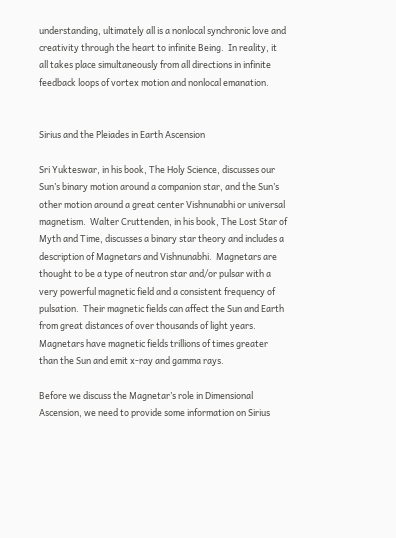understanding, ultimately all is a nonlocal synchronic love and creativity through the heart to infinite Being.  In reality, it all takes place simultaneously from all directions in infinite feedback loops of vortex motion and nonlocal emanation.


Sirius and the Pleiades in Earth Ascension

Sri Yukteswar, in his book, The Holy Science, discusses our Sun’s binary motion around a companion star, and the Sun’s other motion around a great center Vishnunabhi or universal magnetism.  Walter Cruttenden, in his book, The Lost Star of Myth and Time, discusses a binary star theory and includes a description of Magnetars and Vishnunabhi.  Magnetars are thought to be a type of neutron star and/or pulsar with a very powerful magnetic field and a consistent frequency of pulsation.  Their magnetic fields can affect the Sun and Earth from great distances of over thousands of light years.  Magnetars have magnetic fields trillions of times greater than the Sun and emit x-ray and gamma rays.

Before we discuss the Magnetar’s role in Dimensional Ascension, we need to provide some information on Sirius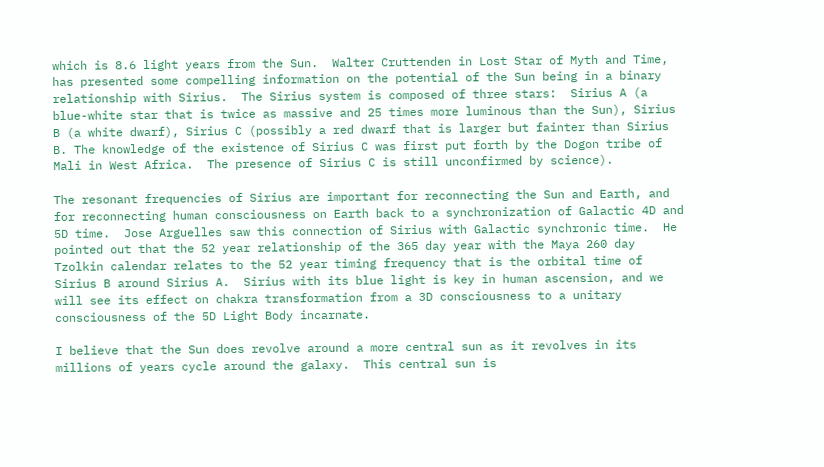which is 8.6 light years from the Sun.  Walter Cruttenden in Lost Star of Myth and Time, has presented some compelling information on the potential of the Sun being in a binary relationship with Sirius.  The Sirius system is composed of three stars:  Sirius A (a blue-white star that is twice as massive and 25 times more luminous than the Sun), Sirius B (a white dwarf), Sirius C (possibly a red dwarf that is larger but fainter than Sirius B. The knowledge of the existence of Sirius C was first put forth by the Dogon tribe of Mali in West Africa.  The presence of Sirius C is still unconfirmed by science).

The resonant frequencies of Sirius are important for reconnecting the Sun and Earth, and for reconnecting human consciousness on Earth back to a synchronization of Galactic 4D and 5D time.  Jose Arguelles saw this connection of Sirius with Galactic synchronic time.  He pointed out that the 52 year relationship of the 365 day year with the Maya 260 day Tzolkin calendar relates to the 52 year timing frequency that is the orbital time of Sirius B around Sirius A.  Sirius with its blue light is key in human ascension, and we will see its effect on chakra transformation from a 3D consciousness to a unitary consciousness of the 5D Light Body incarnate.

I believe that the Sun does revolve around a more central sun as it revolves in its millions of years cycle around the galaxy.  This central sun is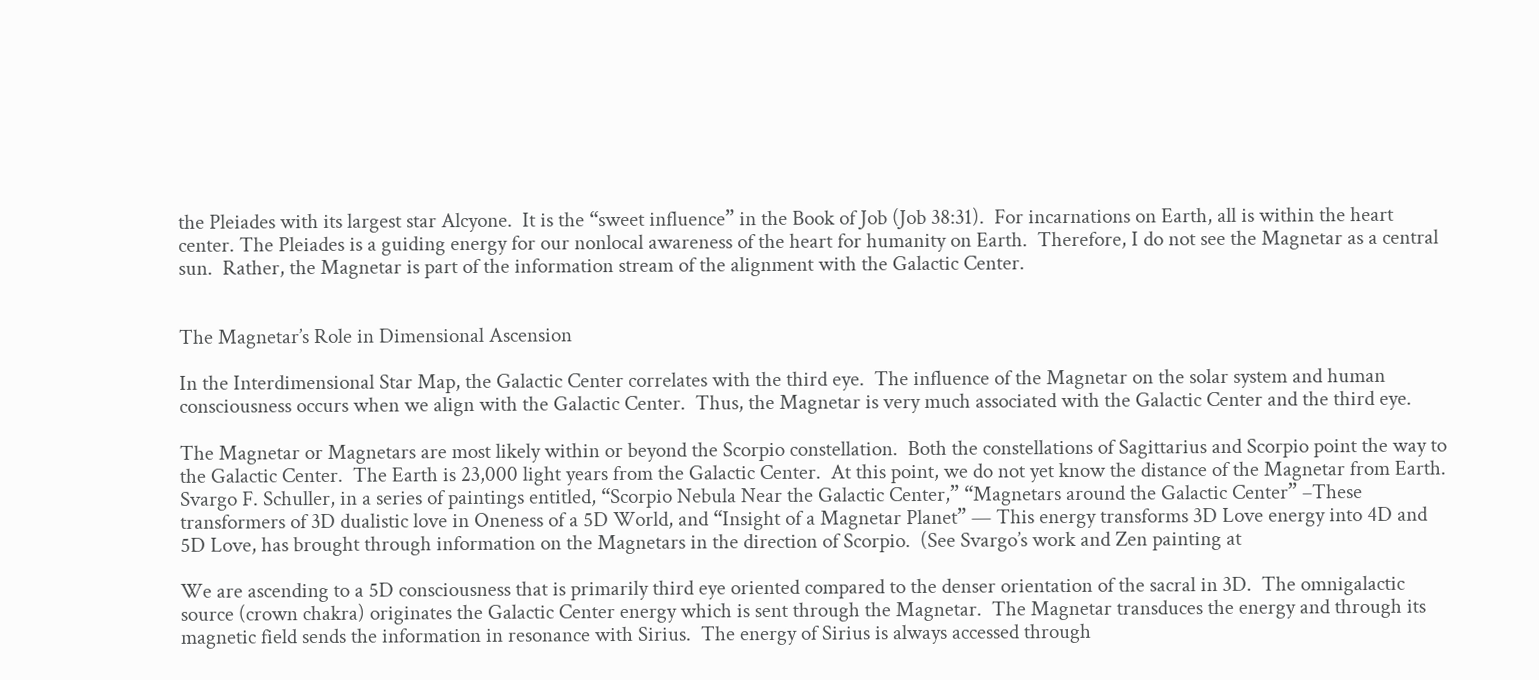the Pleiades with its largest star Alcyone.  It is the “sweet influence” in the Book of Job (Job 38:31).  For incarnations on Earth, all is within the heart center. The Pleiades is a guiding energy for our nonlocal awareness of the heart for humanity on Earth.  Therefore, I do not see the Magnetar as a central sun.  Rather, the Magnetar is part of the information stream of the alignment with the Galactic Center.


The Magnetar’s Role in Dimensional Ascension

In the Interdimensional Star Map, the Galactic Center correlates with the third eye.  The influence of the Magnetar on the solar system and human consciousness occurs when we align with the Galactic Center.  Thus, the Magnetar is very much associated with the Galactic Center and the third eye.

The Magnetar or Magnetars are most likely within or beyond the Scorpio constellation.  Both the constellations of Sagittarius and Scorpio point the way to the Galactic Center.  The Earth is 23,000 light years from the Galactic Center.  At this point, we do not yet know the distance of the Magnetar from Earth.  Svargo F. Schuller, in a series of paintings entitled, “Scorpio Nebula Near the Galactic Center,” “Magnetars around the Galactic Center” –These transformers of 3D dualistic love in Oneness of a 5D World, and “Insight of a Magnetar Planet” — This energy transforms 3D Love energy into 4D and 5D Love, has brought through information on the Magnetars in the direction of Scorpio.  (See Svargo’s work and Zen painting at

We are ascending to a 5D consciousness that is primarily third eye oriented compared to the denser orientation of the sacral in 3D.  The omnigalactic source (crown chakra) originates the Galactic Center energy which is sent through the Magnetar.  The Magnetar transduces the energy and through its magnetic field sends the information in resonance with Sirius.  The energy of Sirius is always accessed through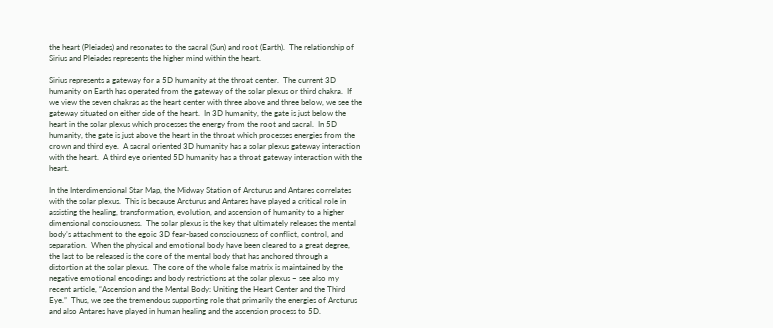the heart (Pleiades) and resonates to the sacral (Sun) and root (Earth).  The relationship of Sirius and Pleiades represents the higher mind within the heart.

Sirius represents a gateway for a 5D humanity at the throat center.  The current 3D humanity on Earth has operated from the gateway of the solar plexus or third chakra.  If we view the seven chakras as the heart center with three above and three below, we see the gateway situated on either side of the heart.  In 3D humanity, the gate is just below the heart in the solar plexus which processes the energy from the root and sacral.  In 5D humanity, the gate is just above the heart in the throat which processes energies from the crown and third eye.  A sacral oriented 3D humanity has a solar plexus gateway interaction with the heart.  A third eye oriented 5D humanity has a throat gateway interaction with the heart.

In the Interdimensional Star Map, the Midway Station of Arcturus and Antares correlates with the solar plexus.  This is because Arcturus and Antares have played a critical role in assisting the healing, transformation, evolution, and ascension of humanity to a higher dimensional consciousness.  The solar plexus is the key that ultimately releases the mental body’s attachment to the egoic 3D fear-based consciousness of conflict, control, and separation.  When the physical and emotional body have been cleared to a great degree, the last to be released is the core of the mental body that has anchored through a distortion at the solar plexus.  The core of the whole false matrix is maintained by the negative emotional encodings and body restrictions at the solar plexus – see also my recent article, “Ascension and the Mental Body: Uniting the Heart Center and the Third Eye.”  Thus, we see the tremendous supporting role that primarily the energies of Arcturus and also Antares have played in human healing and the ascension process to 5D.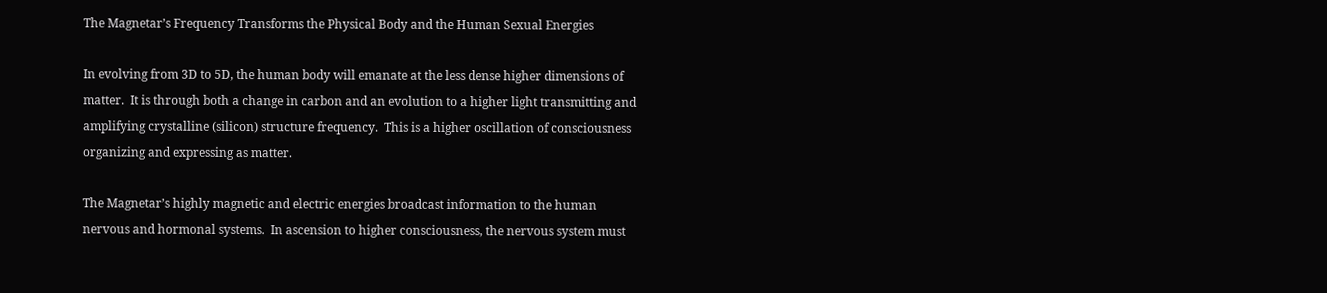The Magnetar’s Frequency Transforms the Physical Body and the Human Sexual Energies

In evolving from 3D to 5D, the human body will emanate at the less dense higher dimensions of matter.  It is through both a change in carbon and an evolution to a higher light transmitting and amplifying crystalline (silicon) structure frequency.  This is a higher oscillation of consciousness organizing and expressing as matter.

The Magnetar’s highly magnetic and electric energies broadcast information to the human nervous and hormonal systems.  In ascension to higher consciousness, the nervous system must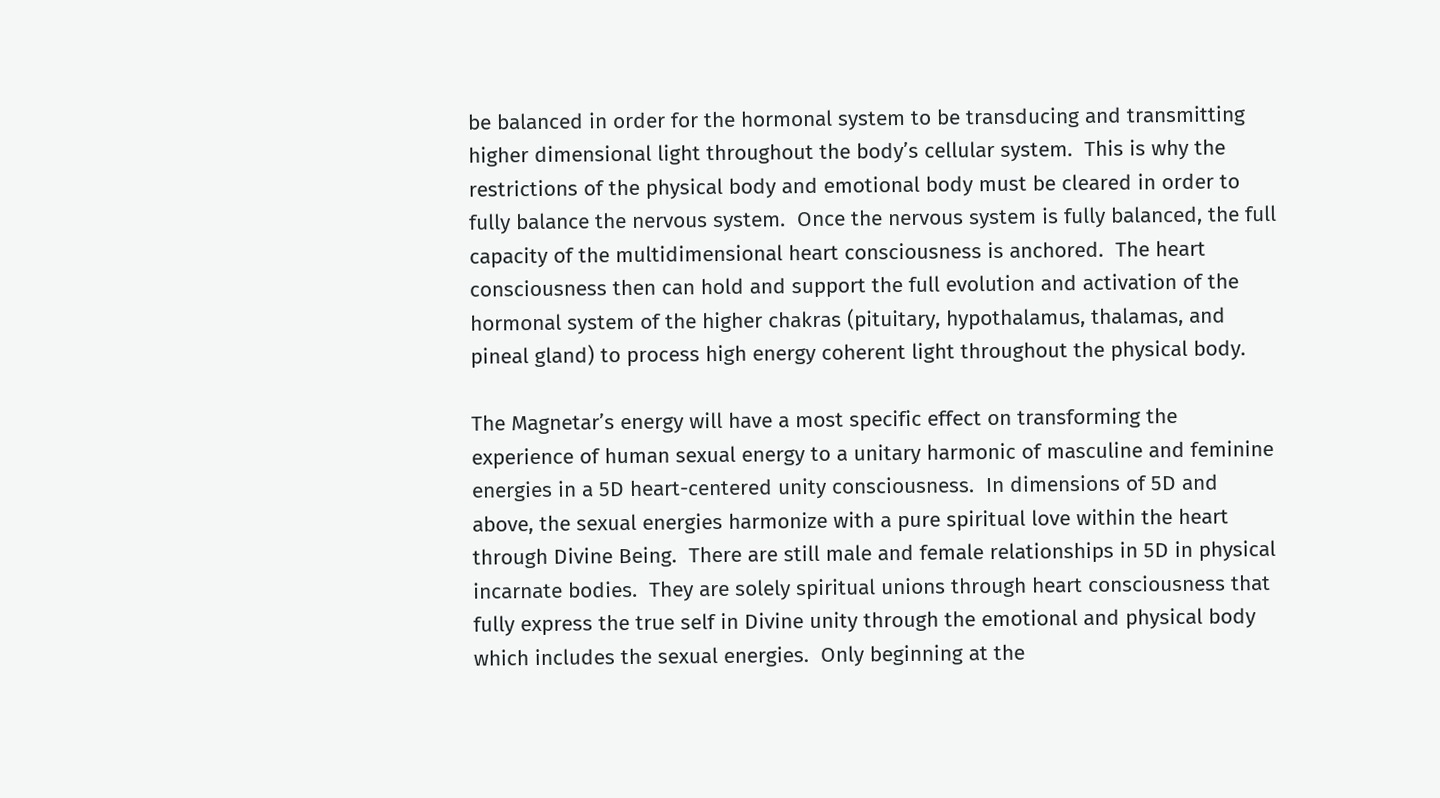be balanced in order for the hormonal system to be transducing and transmitting higher dimensional light throughout the body’s cellular system.  This is why the restrictions of the physical body and emotional body must be cleared in order to fully balance the nervous system.  Once the nervous system is fully balanced, the full capacity of the multidimensional heart consciousness is anchored.  The heart consciousness then can hold and support the full evolution and activation of the hormonal system of the higher chakras (pituitary, hypothalamus, thalamas, and pineal gland) to process high energy coherent light throughout the physical body.

The Magnetar’s energy will have a most specific effect on transforming the experience of human sexual energy to a unitary harmonic of masculine and feminine energies in a 5D heart-centered unity consciousness.  In dimensions of 5D and above, the sexual energies harmonize with a pure spiritual love within the heart through Divine Being.  There are still male and female relationships in 5D in physical incarnate bodies.  They are solely spiritual unions through heart consciousness that fully express the true self in Divine unity through the emotional and physical body which includes the sexual energies.  Only beginning at the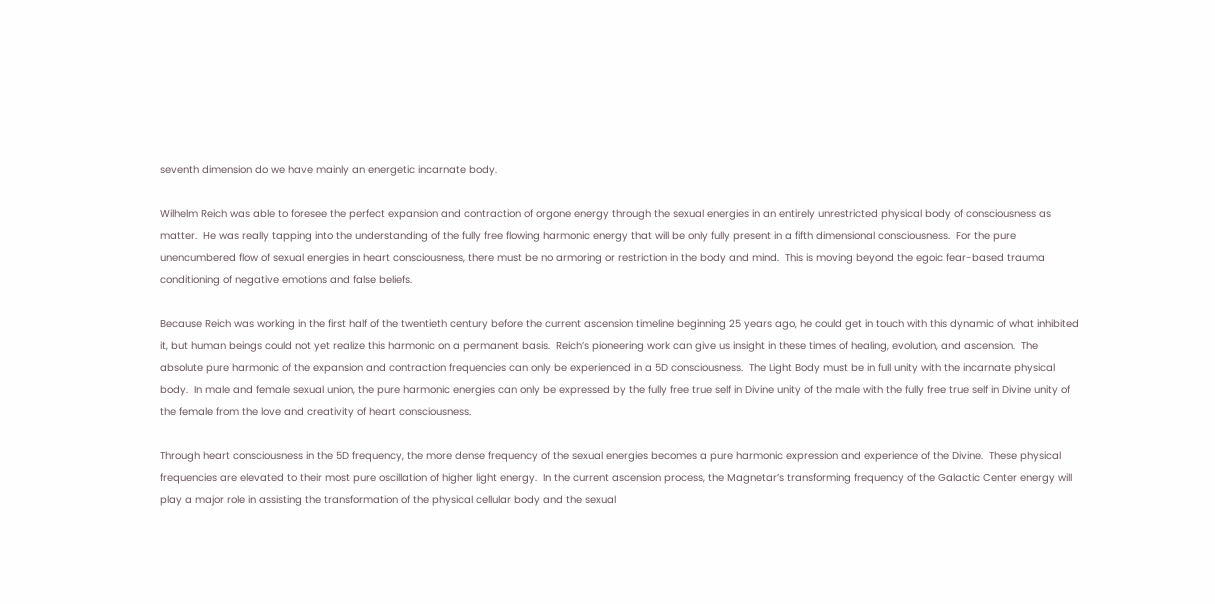seventh dimension do we have mainly an energetic incarnate body.

Wilhelm Reich was able to foresee the perfect expansion and contraction of orgone energy through the sexual energies in an entirely unrestricted physical body of consciousness as matter.  He was really tapping into the understanding of the fully free flowing harmonic energy that will be only fully present in a fifth dimensional consciousness.  For the pure unencumbered flow of sexual energies in heart consciousness, there must be no armoring or restriction in the body and mind.  This is moving beyond the egoic fear-based trauma conditioning of negative emotions and false beliefs.

Because Reich was working in the first half of the twentieth century before the current ascension timeline beginning 25 years ago, he could get in touch with this dynamic of what inhibited it, but human beings could not yet realize this harmonic on a permanent basis.  Reich’s pioneering work can give us insight in these times of healing, evolution, and ascension.  The absolute pure harmonic of the expansion and contraction frequencies can only be experienced in a 5D consciousness.  The Light Body must be in full unity with the incarnate physical body.  In male and female sexual union, the pure harmonic energies can only be expressed by the fully free true self in Divine unity of the male with the fully free true self in Divine unity of the female from the love and creativity of heart consciousness.

Through heart consciousness in the 5D frequency, the more dense frequency of the sexual energies becomes a pure harmonic expression and experience of the Divine.  These physical frequencies are elevated to their most pure oscillation of higher light energy.  In the current ascension process, the Magnetar’s transforming frequency of the Galactic Center energy will play a major role in assisting the transformation of the physical cellular body and the sexual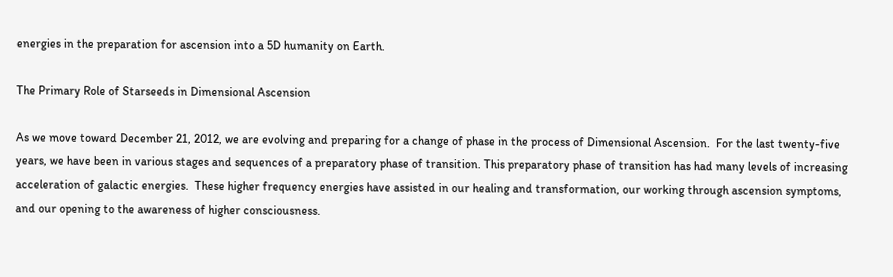energies in the preparation for ascension into a 5D humanity on Earth.

The Primary Role of Starseeds in Dimensional Ascension

As we move toward December 21, 2012, we are evolving and preparing for a change of phase in the process of Dimensional Ascension.  For the last twenty-five years, we have been in various stages and sequences of a preparatory phase of transition. This preparatory phase of transition has had many levels of increasing acceleration of galactic energies.  These higher frequency energies have assisted in our healing and transformation, our working through ascension symptoms, and our opening to the awareness of higher consciousness.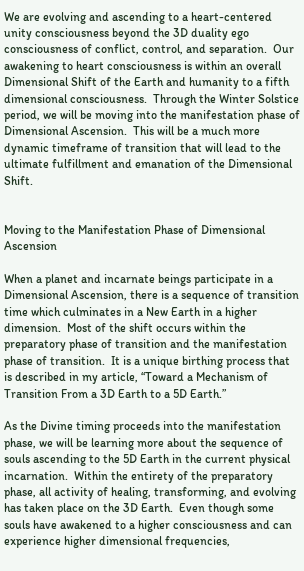We are evolving and ascending to a heart-centered unity consciousness beyond the 3D duality ego consciousness of conflict, control, and separation.  Our awakening to heart consciousness is within an overall Dimensional Shift of the Earth and humanity to a fifth dimensional consciousness.  Through the Winter Solstice period, we will be moving into the manifestation phase of Dimensional Ascension.  This will be a much more dynamic timeframe of transition that will lead to the ultimate fulfillment and emanation of the Dimensional Shift.


Moving to the Manifestation Phase of Dimensional Ascension

When a planet and incarnate beings participate in a Dimensional Ascension, there is a sequence of transition time which culminates in a New Earth in a higher dimension.  Most of the shift occurs within the preparatory phase of transition and the manifestation phase of transition.  It is a unique birthing process that is described in my article, “Toward a Mechanism of Transition From a 3D Earth to a 5D Earth.”

As the Divine timing proceeds into the manifestation phase, we will be learning more about the sequence of souls ascending to the 5D Earth in the current physical incarnation.  Within the entirety of the preparatory phase, all activity of healing, transforming, and evolving has taken place on the 3D Earth.  Even though some souls have awakened to a higher consciousness and can experience higher dimensional frequencies,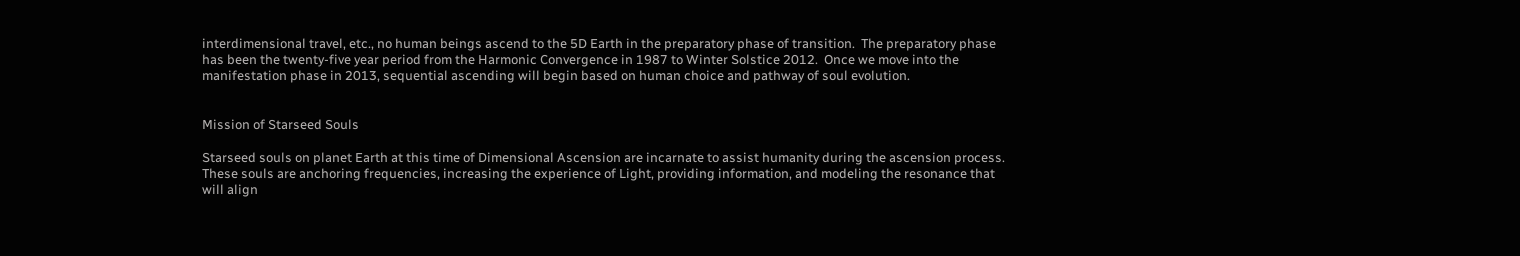interdimensional travel, etc., no human beings ascend to the 5D Earth in the preparatory phase of transition.  The preparatory phase has been the twenty-five year period from the Harmonic Convergence in 1987 to Winter Solstice 2012.  Once we move into the manifestation phase in 2013, sequential ascending will begin based on human choice and pathway of soul evolution.


Mission of Starseed Souls

Starseed souls on planet Earth at this time of Dimensional Ascension are incarnate to assist humanity during the ascension process.  These souls are anchoring frequencies, increasing the experience of Light, providing information, and modeling the resonance that will align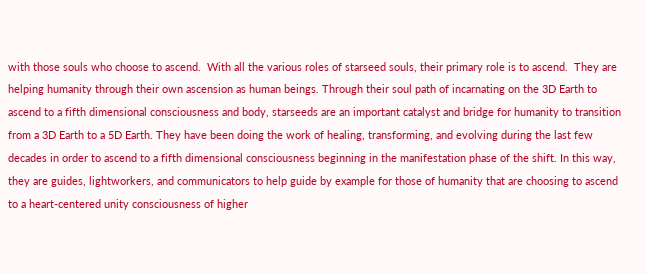with those souls who choose to ascend.  With all the various roles of starseed souls, their primary role is to ascend.  They are helping humanity through their own ascension as human beings. Through their soul path of incarnating on the 3D Earth to ascend to a fifth dimensional consciousness and body, starseeds are an important catalyst and bridge for humanity to transition from a 3D Earth to a 5D Earth. They have been doing the work of healing, transforming, and evolving during the last few decades in order to ascend to a fifth dimensional consciousness beginning in the manifestation phase of the shift. In this way, they are guides, lightworkers, and communicators to help guide by example for those of humanity that are choosing to ascend to a heart-centered unity consciousness of higher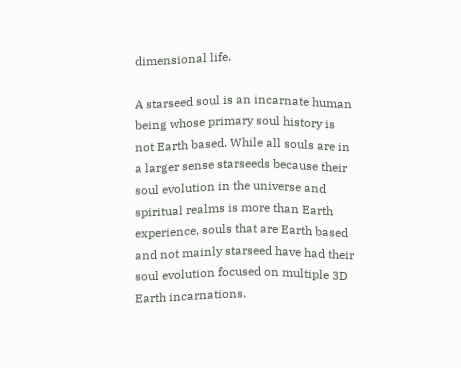dimensional life.

A starseed soul is an incarnate human being whose primary soul history is not Earth based. While all souls are in a larger sense starseeds because their soul evolution in the universe and spiritual realms is more than Earth experience, souls that are Earth based and not mainly starseed have had their soul evolution focused on multiple 3D Earth incarnations.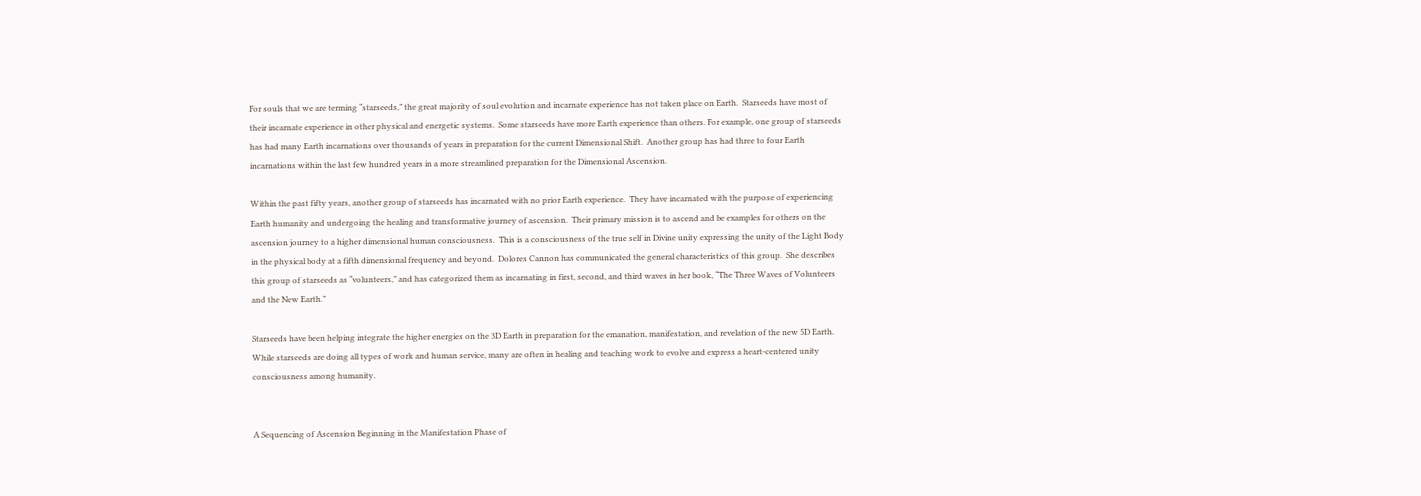For souls that we are terming “starseeds,” the great majority of soul evolution and incarnate experience has not taken place on Earth.  Starseeds have most of their incarnate experience in other physical and energetic systems.  Some starseeds have more Earth experience than others. For example, one group of starseeds has had many Earth incarnations over thousands of years in preparation for the current Dimensional Shift.  Another group has had three to four Earth incarnations within the last few hundred years in a more streamlined preparation for the Dimensional Ascension.

Within the past fifty years, another group of starseeds has incarnated with no prior Earth experience.  They have incarnated with the purpose of experiencing Earth humanity and undergoing the healing and transformative journey of ascension.  Their primary mission is to ascend and be examples for others on the ascension journey to a higher dimensional human consciousness.  This is a consciousness of the true self in Divine unity expressing the unity of the Light Body in the physical body at a fifth dimensional frequency and beyond.  Dolores Cannon has communicated the general characteristics of this group.  She describes this group of starseeds as “volunteers,” and has categorized them as incarnating in first, second, and third waves in her book, “The Three Waves of Volunteers and the New Earth.”

Starseeds have been helping integrate the higher energies on the 3D Earth in preparation for the emanation, manifestation, and revelation of the new 5D Earth.  While starseeds are doing all types of work and human service, many are often in healing and teaching work to evolve and express a heart-centered unity consciousness among humanity.


A Sequencing of Ascension Beginning in the Manifestation Phase of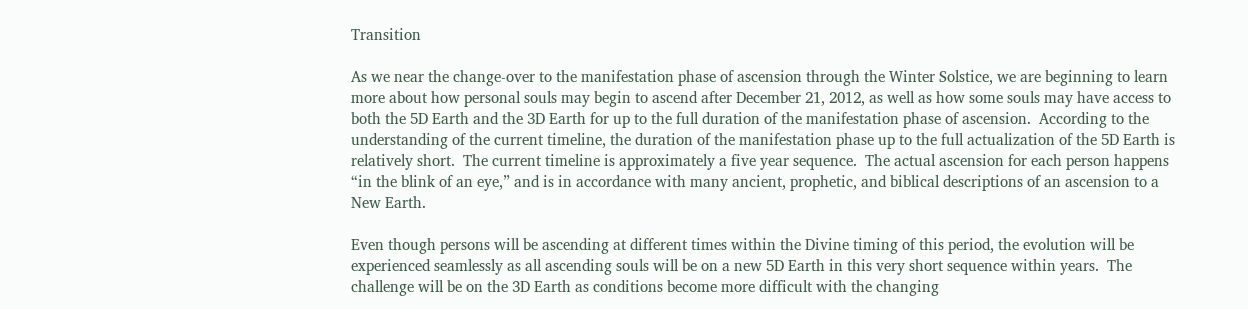Transition

As we near the change-over to the manifestation phase of ascension through the Winter Solstice, we are beginning to learn more about how personal souls may begin to ascend after December 21, 2012, as well as how some souls may have access to both the 5D Earth and the 3D Earth for up to the full duration of the manifestation phase of ascension.  According to the understanding of the current timeline, the duration of the manifestation phase up to the full actualization of the 5D Earth is relatively short.  The current timeline is approximately a five year sequence.  The actual ascension for each person happens “in the blink of an eye,” and is in accordance with many ancient, prophetic, and biblical descriptions of an ascension to a New Earth.

Even though persons will be ascending at different times within the Divine timing of this period, the evolution will be experienced seamlessly as all ascending souls will be on a new 5D Earth in this very short sequence within years.  The challenge will be on the 3D Earth as conditions become more difficult with the changing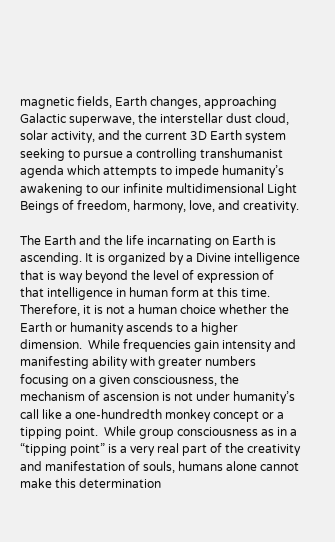magnetic fields, Earth changes, approaching Galactic superwave, the interstellar dust cloud, solar activity, and the current 3D Earth system seeking to pursue a controlling transhumanist agenda which attempts to impede humanity’s awakening to our infinite multidimensional Light Beings of freedom, harmony, love, and creativity.

The Earth and the life incarnating on Earth is ascending. It is organized by a Divine intelligence that is way beyond the level of expression of that intelligence in human form at this time.  Therefore, it is not a human choice whether the Earth or humanity ascends to a higher dimension.  While frequencies gain intensity and manifesting ability with greater numbers focusing on a given consciousness, the mechanism of ascension is not under humanity’s call like a one-hundredth monkey concept or a tipping point.  While group consciousness as in a “tipping point” is a very real part of the creativity and manifestation of souls, humans alone cannot make this determination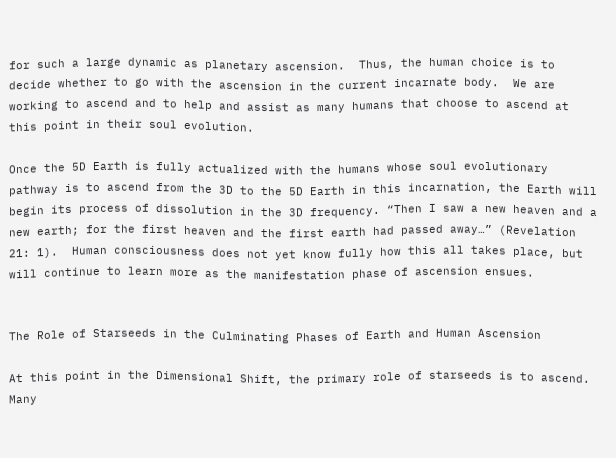for such a large dynamic as planetary ascension.  Thus, the human choice is to decide whether to go with the ascension in the current incarnate body.  We are working to ascend and to help and assist as many humans that choose to ascend at this point in their soul evolution.

Once the 5D Earth is fully actualized with the humans whose soul evolutionary pathway is to ascend from the 3D to the 5D Earth in this incarnation, the Earth will begin its process of dissolution in the 3D frequency. “Then I saw a new heaven and a new earth; for the first heaven and the first earth had passed away…” (Revelation 21: 1).  Human consciousness does not yet know fully how this all takes place, but will continue to learn more as the manifestation phase of ascension ensues.


The Role of Starseeds in the Culminating Phases of Earth and Human Ascension

At this point in the Dimensional Shift, the primary role of starseeds is to ascend. Many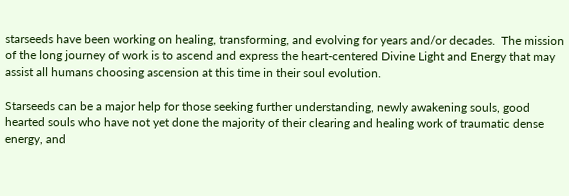starseeds have been working on healing, transforming, and evolving for years and/or decades.  The mission of the long journey of work is to ascend and express the heart-centered Divine Light and Energy that may assist all humans choosing ascension at this time in their soul evolution.

Starseeds can be a major help for those seeking further understanding, newly awakening souls, good hearted souls who have not yet done the majority of their clearing and healing work of traumatic dense energy, and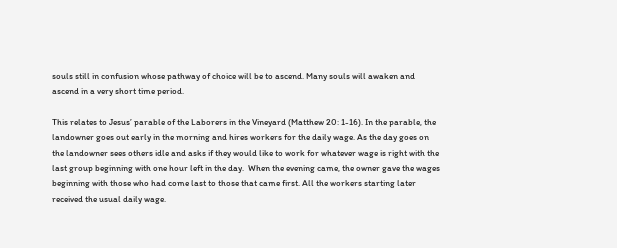souls still in confusion whose pathway of choice will be to ascend. Many souls will awaken and ascend in a very short time period.

This relates to Jesus’ parable of the Laborers in the Vineyard (Matthew 20: 1-16). In the parable, the landowner goes out early in the morning and hires workers for the daily wage. As the day goes on the landowner sees others idle and asks if they would like to work for whatever wage is right with the last group beginning with one hour left in the day.  When the evening came, the owner gave the wages beginning with those who had come last to those that came first. All the workers starting later received the usual daily wage.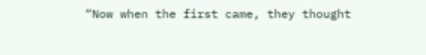“Now when the first came, they thought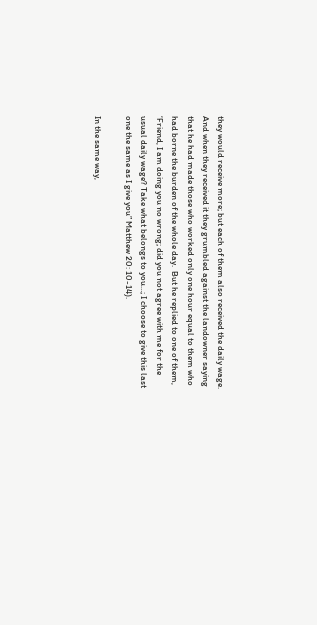they would receive more; but each of them also received the daily wage.  And when they received it they grumbled against the landowner saying that he had made those who worked only one hour equal to them who had borne the burden of the whole day.  But he replied to one of them, ‘Friend, I am doing you no wrong; did you not agree with me for the usual daily wage? Take what belongs to you…; I choose to give this last one the same as I give you” Matthew 20: 10-14).

In the same way,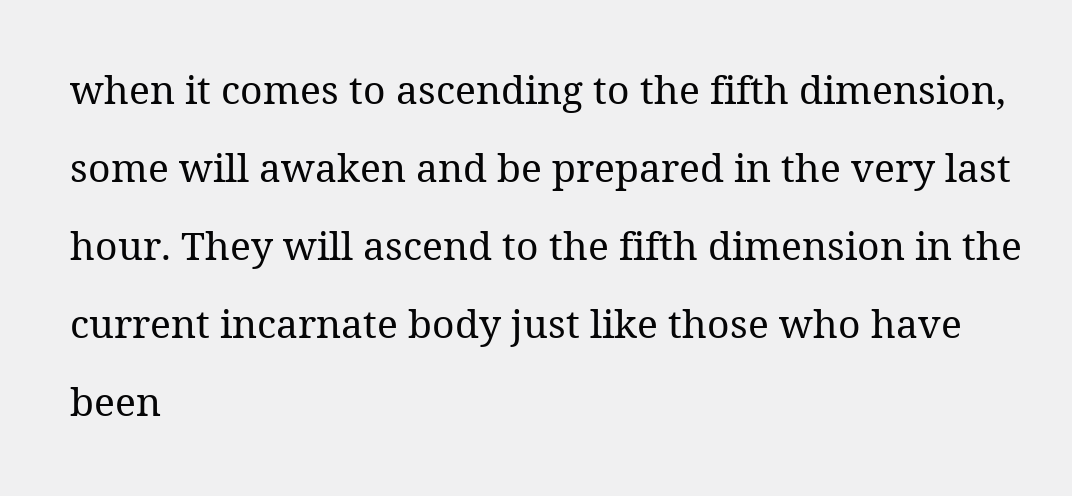when it comes to ascending to the fifth dimension, some will awaken and be prepared in the very last hour. They will ascend to the fifth dimension in the current incarnate body just like those who have been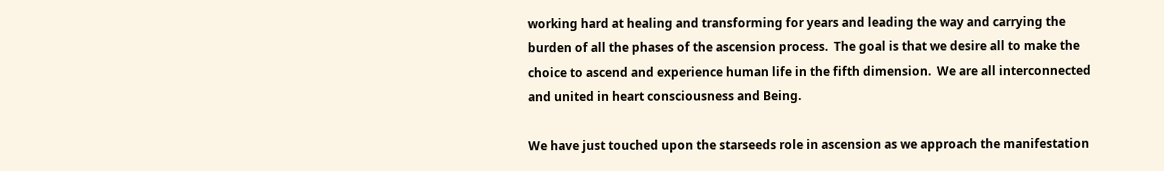working hard at healing and transforming for years and leading the way and carrying the burden of all the phases of the ascension process.  The goal is that we desire all to make the choice to ascend and experience human life in the fifth dimension.  We are all interconnected and united in heart consciousness and Being.

We have just touched upon the starseeds role in ascension as we approach the manifestation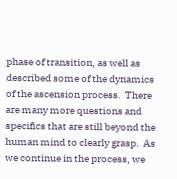phase of transition, as well as described some of the dynamics of the ascension process.  There are many more questions and specifics that are still beyond the human mind to clearly grasp.  As we continue in the process, we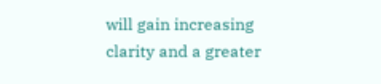will gain increasing clarity and a greater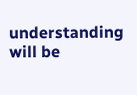understanding will be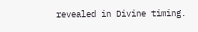revealed in Divine timing.